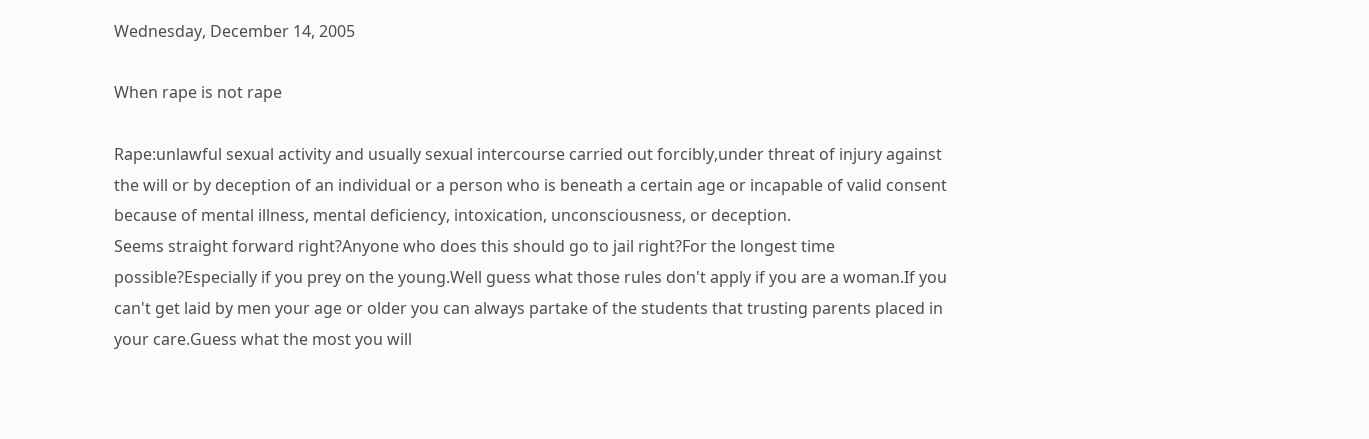Wednesday, December 14, 2005

When rape is not rape

Rape:unlawful sexual activity and usually sexual intercourse carried out forcibly,under threat of injury against the will or by deception of an individual or a person who is beneath a certain age or incapable of valid consent because of mental illness, mental deficiency, intoxication, unconsciousness, or deception.
Seems straight forward right?Anyone who does this should go to jail right?For the longest time possible?Especially if you prey on the young.Well guess what those rules don't apply if you are a woman.If you can't get laid by men your age or older you can always partake of the students that trusting parents placed in your care.Guess what the most you will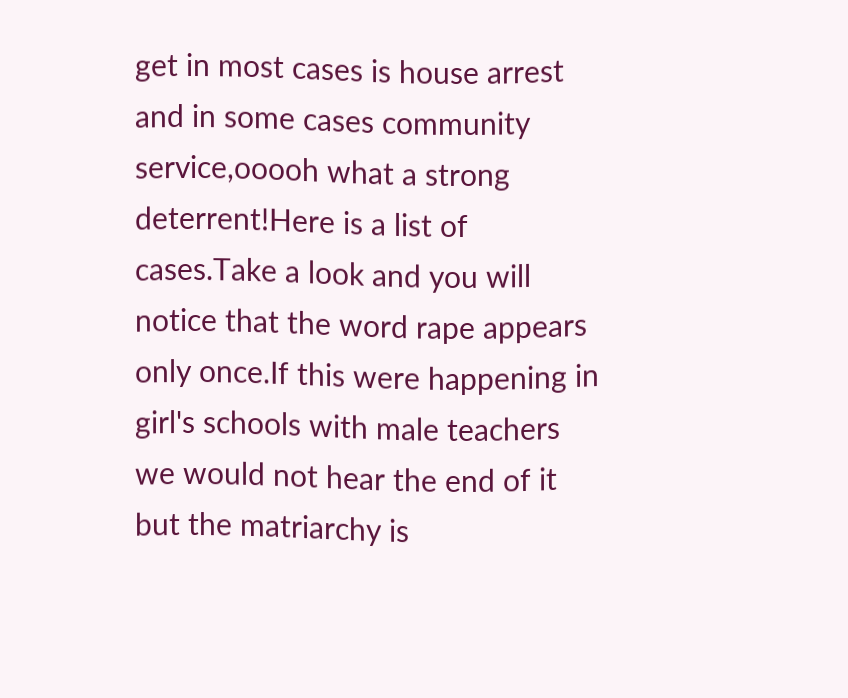get in most cases is house arrest and in some cases community service,ooooh what a strong deterrent!Here is a list of cases.Take a look and you will notice that the word rape appears only once.If this were happening in girl's schools with male teachers we would not hear the end of it but the matriarchy is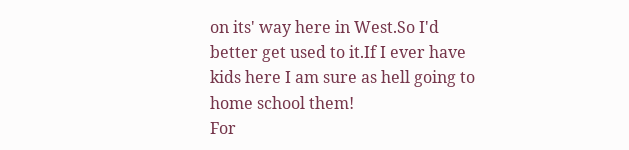on its' way here in West.So I'd better get used to it.If I ever have kids here I am sure as hell going to home school them!
For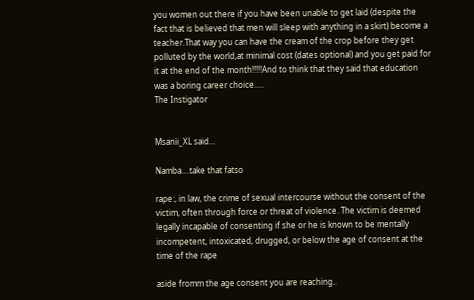you women out there if you have been unable to get laid (despite the fact that is believed that men will sleep with anything in a skirt) become a teacher.That way you can have the cream of the crop before they get polluted by the world,at minimal cost (dates optional) and you get paid for it at the end of the month!!!!!And to think that they said that education was a boring career choice.....
The Instigator


Msanii_XL said...

Namba....take that fatso

rape:, in law, the crime of sexual intercourse without the consent of the victim, often through force or threat of violence. The victim is deemed legally incapable of consenting if she or he is known to be mentally incompetent, intoxicated, drugged, or below the age of consent at the time of the rape

aside fromm the age consent you are reaching..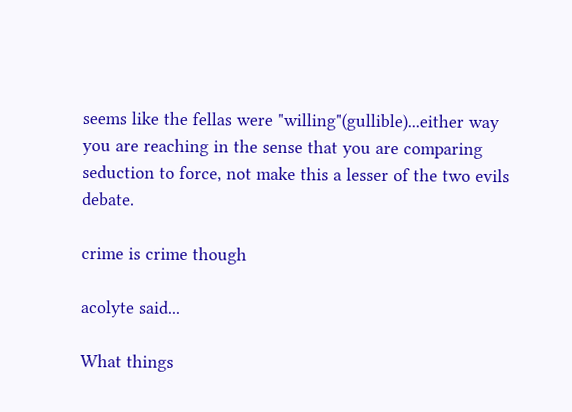seems like the fellas were "willing"(gullible)...either way you are reaching in the sense that you are comparing seduction to force, not make this a lesser of the two evils debate.

crime is crime though

acolyte said...

What things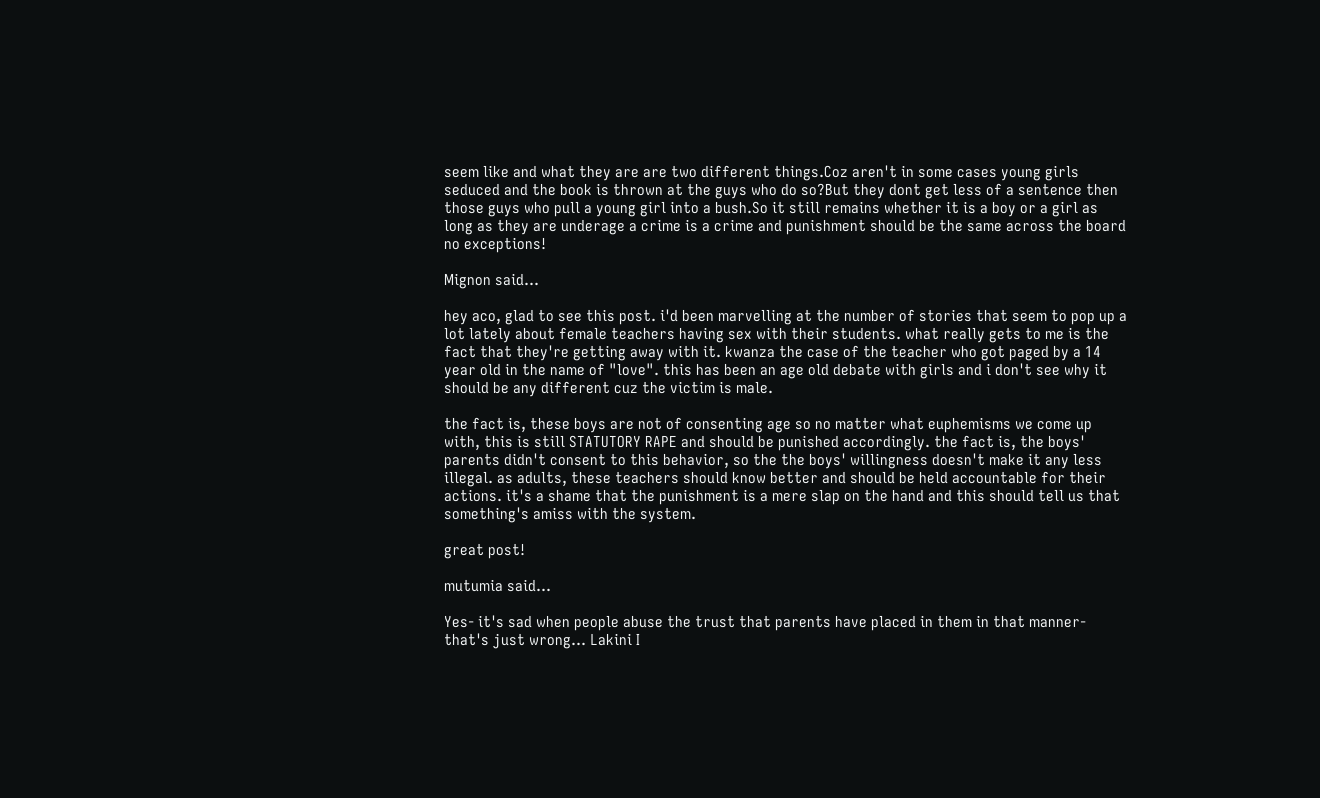seem like and what they are are two different things.Coz aren't in some cases young girls seduced and the book is thrown at the guys who do so?But they dont get less of a sentence then those guys who pull a young girl into a bush.So it still remains whether it is a boy or a girl as long as they are underage a crime is a crime and punishment should be the same across the board no exceptions!

Mignon said...

hey aco, glad to see this post. i'd been marvelling at the number of stories that seem to pop up a lot lately about female teachers having sex with their students. what really gets to me is the fact that they're getting away with it. kwanza the case of the teacher who got paged by a 14 year old in the name of "love". this has been an age old debate with girls and i don't see why it should be any different cuz the victim is male.

the fact is, these boys are not of consenting age so no matter what euphemisms we come up with, this is still STATUTORY RAPE and should be punished accordingly. the fact is, the boys' parents didn't consent to this behavior, so the the boys' willingness doesn't make it any less illegal. as adults, these teachers should know better and should be held accountable for their actions. it's a shame that the punishment is a mere slap on the hand and this should tell us that something's amiss with the system.

great post!

mutumia said...

Yes- it's sad when people abuse the trust that parents have placed in them in that manner- that's just wrong... Lakini I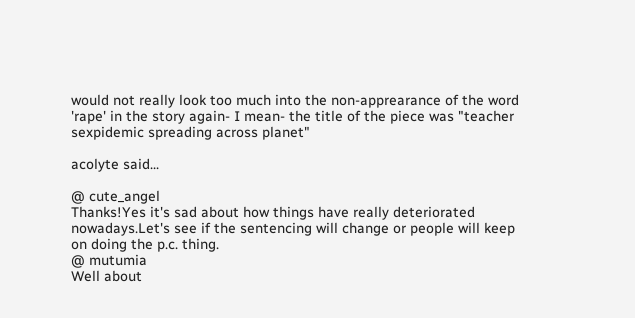would not really look too much into the non-apprearance of the word 'rape' in the story again- I mean- the title of the piece was "teacher sexpidemic spreading across planet"

acolyte said...

@ cute_angel
Thanks!Yes it's sad about how things have really deteriorated nowadays.Let's see if the sentencing will change or people will keep on doing the p.c. thing.
@ mutumia
Well about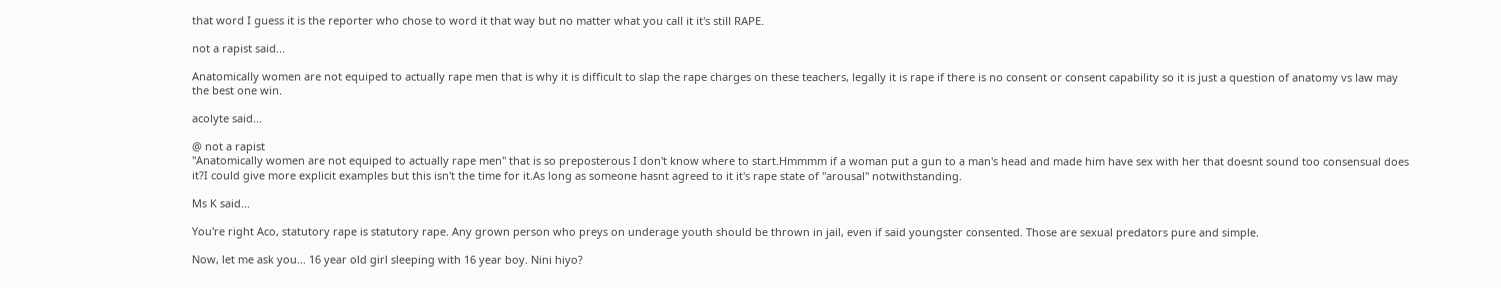that word I guess it is the reporter who chose to word it that way but no matter what you call it it's still RAPE.

not a rapist said...

Anatomically women are not equiped to actually rape men that is why it is difficult to slap the rape charges on these teachers, legally it is rape if there is no consent or consent capability so it is just a question of anatomy vs law may the best one win.

acolyte said...

@ not a rapist
"Anatomically women are not equiped to actually rape men" that is so preposterous I don't know where to start.Hmmmm if a woman put a gun to a man's head and made him have sex with her that doesnt sound too consensual does it?I could give more explicit examples but this isn't the time for it.As long as someone hasnt agreed to it it's rape state of "arousal" notwithstanding.

Ms K said...

You're right Aco, statutory rape is statutory rape. Any grown person who preys on underage youth should be thrown in jail, even if said youngster consented. Those are sexual predators pure and simple.

Now, let me ask you... 16 year old girl sleeping with 16 year boy. Nini hiyo?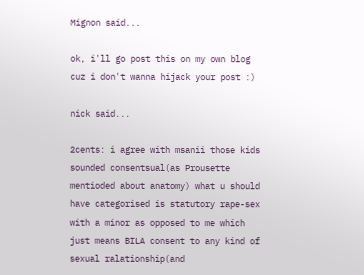Mignon said...

ok, i'll go post this on my own blog cuz i don't wanna hijack your post :)

nick said...

2cents: i agree with msanii those kids sounded consentsual(as Prousette mentioded about anatomy) what u should have categorised is statutory rape-sex with a minor as opposed to me which just means BILA consent to any kind of sexual ralationship(and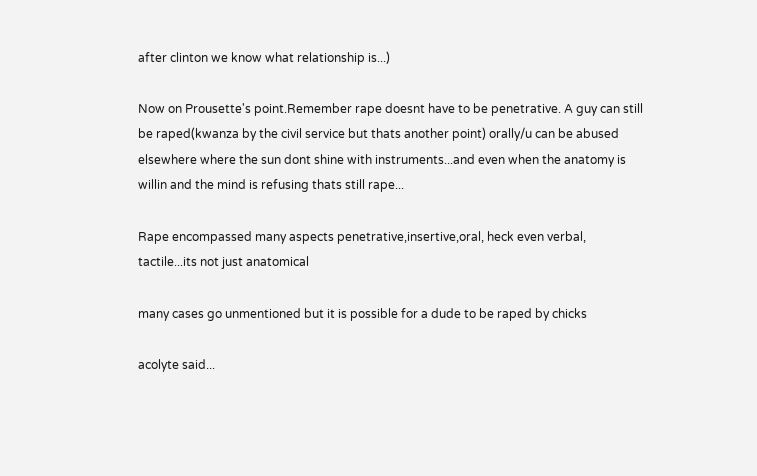after clinton we know what relationship is...)

Now on Prousette's point.Remember rape doesnt have to be penetrative. A guy can still be raped(kwanza by the civil service but thats another point) orally/u can be abused elsewhere where the sun dont shine with instruments...and even when the anatomy is willin and the mind is refusing thats still rape...

Rape encompassed many aspects penetrative,insertive,oral, heck even verbal, tactile...its not just anatomical

many cases go unmentioned but it is possible for a dude to be raped by chicks

acolyte said...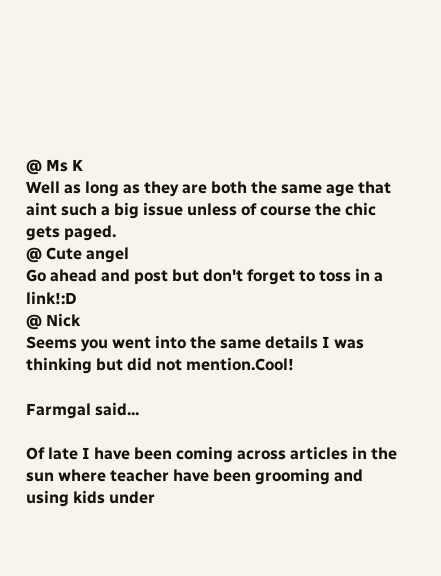@ Ms K
Well as long as they are both the same age that aint such a big issue unless of course the chic gets paged.
@ Cute angel
Go ahead and post but don't forget to toss in a link!:D
@ Nick
Seems you went into the same details I was thinking but did not mention.Cool!

Farmgal said...

Of late I have been coming across articles in the sun where teacher have been grooming and using kids under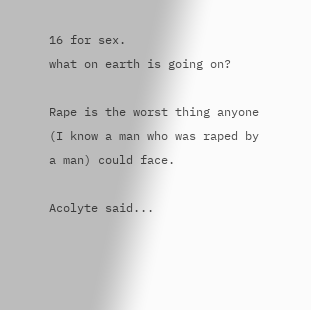16 for sex.
what on earth is going on?

Rape is the worst thing anyone (I know a man who was raped by a man) could face.

Acolyte said...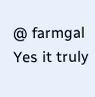@ farmgal
Yes it truly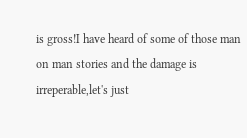is gross!I have heard of some of those man on man stories and the damage is irreperable,let's just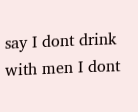say I dont drink with men I dont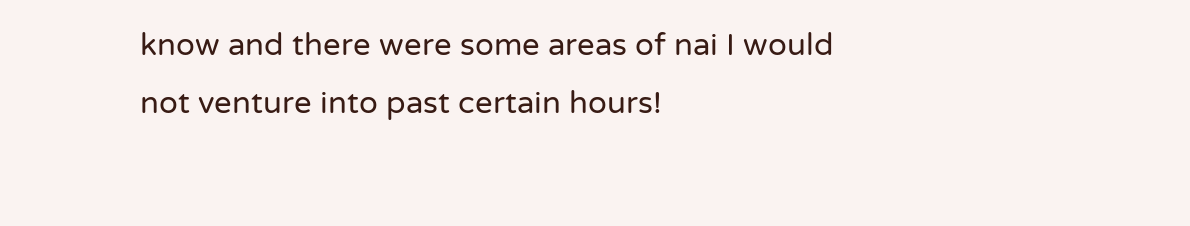know and there were some areas of nai I would not venture into past certain hours!